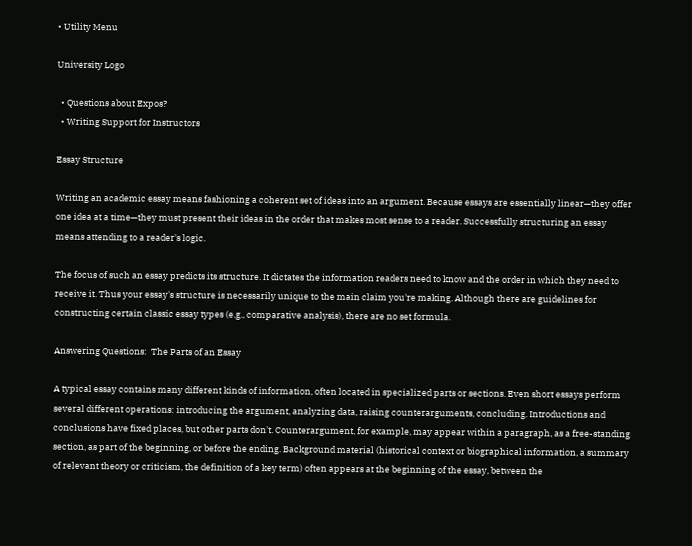• Utility Menu

University Logo

  • Questions about Expos?
  • Writing Support for Instructors

Essay Structure

Writing an academic essay means fashioning a coherent set of ideas into an argument. Because essays are essentially linear—they offer one idea at a time—they must present their ideas in the order that makes most sense to a reader. Successfully structuring an essay means attending to a reader's logic.

The focus of such an essay predicts its structure. It dictates the information readers need to know and the order in which they need to receive it. Thus your essay's structure is necessarily unique to the main claim you're making. Although there are guidelines for constructing certain classic essay types (e.g., comparative analysis), there are no set formula.

Answering Questions:  The Parts of an Essay

A typical essay contains many different kinds of information, often located in specialized parts or sections. Even short essays perform several different operations: introducing the argument, analyzing data, raising counterarguments, concluding. Introductions and conclusions have fixed places, but other parts don't. Counterargument, for example, may appear within a paragraph, as a free-standing section, as part of the beginning, or before the ending. Background material (historical context or biographical information, a summary of relevant theory or criticism, the definition of a key term) often appears at the beginning of the essay, between the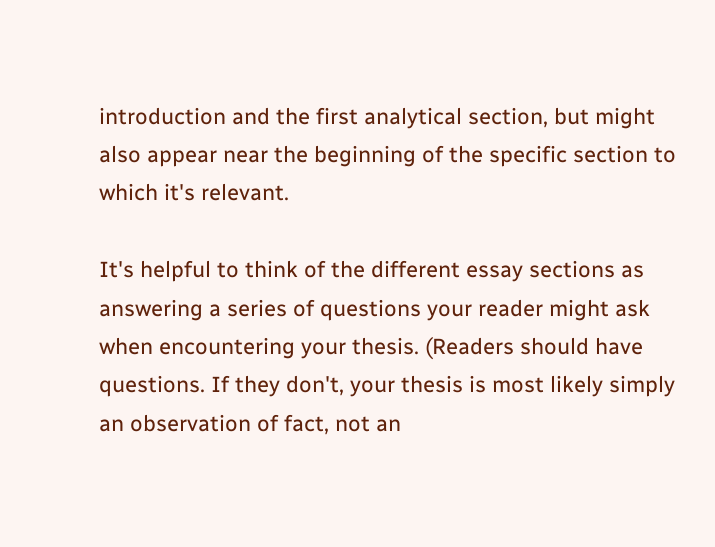introduction and the first analytical section, but might also appear near the beginning of the specific section to which it's relevant.

It's helpful to think of the different essay sections as answering a series of questions your reader might ask when encountering your thesis. (Readers should have questions. If they don't, your thesis is most likely simply an observation of fact, not an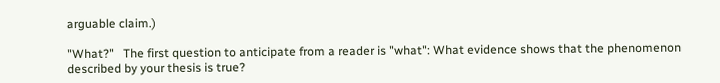arguable claim.)

"What?"   The first question to anticipate from a reader is "what": What evidence shows that the phenomenon described by your thesis is true?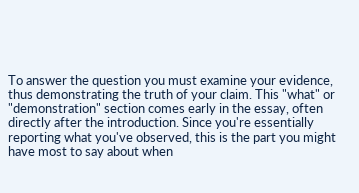To answer the question you must examine your evidence, thus demonstrating the truth of your claim. This "what" or "demonstration" section comes early in the essay, often directly after the introduction. Since you're essentially reporting what you've observed, this is the part you might have most to say about when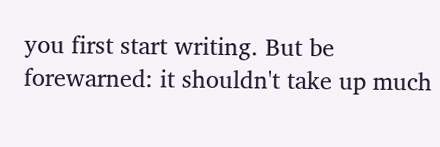you first start writing. But be forewarned: it shouldn't take up much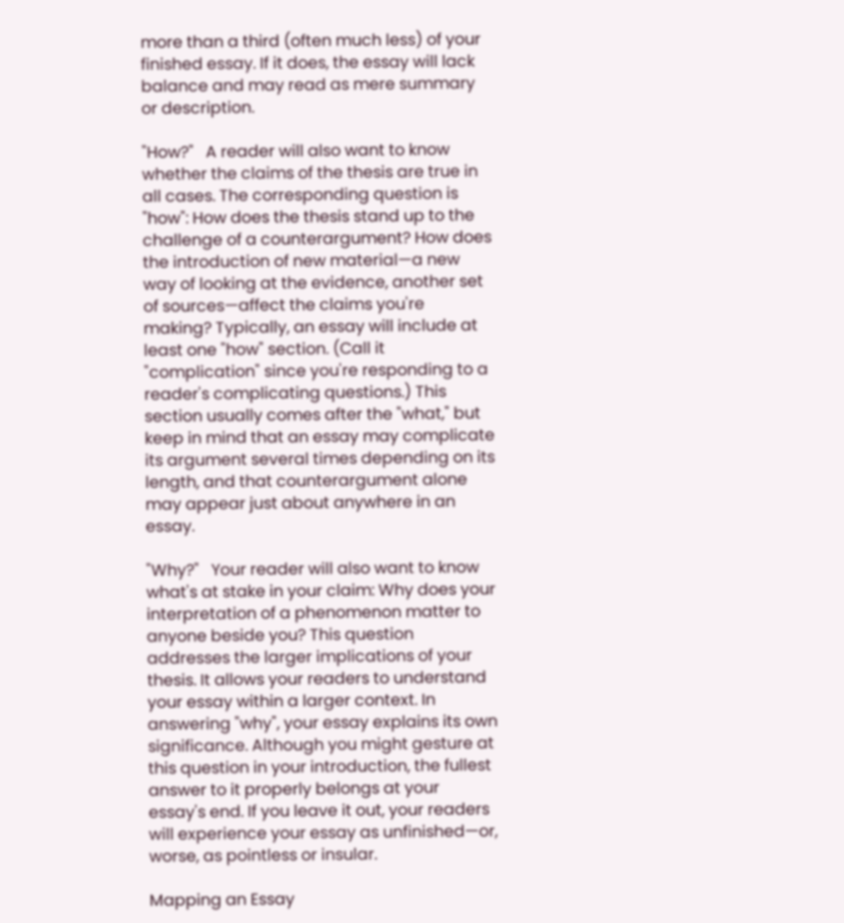more than a third (often much less) of your finished essay. If it does, the essay will lack balance and may read as mere summary or description.

"How?"   A reader will also want to know whether the claims of the thesis are true in all cases. The corresponding question is "how": How does the thesis stand up to the challenge of a counterargument? How does the introduction of new material—a new way of looking at the evidence, another set of sources—affect the claims you're making? Typically, an essay will include at least one "how" section. (Call it "complication" since you're responding to a reader's complicating questions.) This section usually comes after the "what," but keep in mind that an essay may complicate its argument several times depending on its length, and that counterargument alone may appear just about anywhere in an essay.

"Why?"   Your reader will also want to know what's at stake in your claim: Why does your interpretation of a phenomenon matter to anyone beside you? This question addresses the larger implications of your thesis. It allows your readers to understand your essay within a larger context. In answering "why", your essay explains its own significance. Although you might gesture at this question in your introduction, the fullest answer to it properly belongs at your essay's end. If you leave it out, your readers will experience your essay as unfinished—or, worse, as pointless or insular.

Mapping an Essay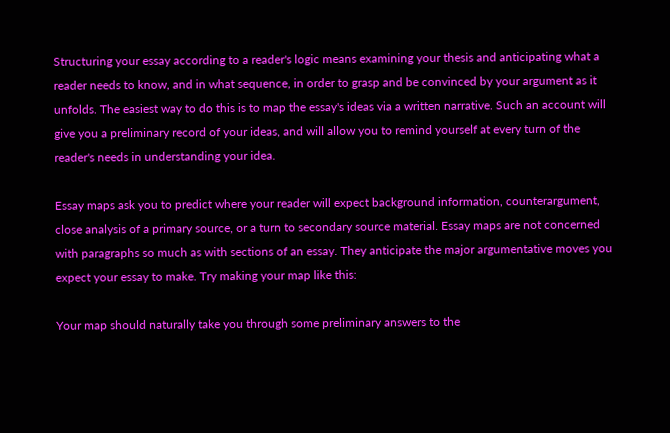Structuring your essay according to a reader's logic means examining your thesis and anticipating what a reader needs to know, and in what sequence, in order to grasp and be convinced by your argument as it unfolds. The easiest way to do this is to map the essay's ideas via a written narrative. Such an account will give you a preliminary record of your ideas, and will allow you to remind yourself at every turn of the reader's needs in understanding your idea.

Essay maps ask you to predict where your reader will expect background information, counterargument, close analysis of a primary source, or a turn to secondary source material. Essay maps are not concerned with paragraphs so much as with sections of an essay. They anticipate the major argumentative moves you expect your essay to make. Try making your map like this:

Your map should naturally take you through some preliminary answers to the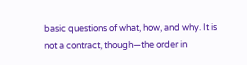basic questions of what, how, and why. It is not a contract, though—the order in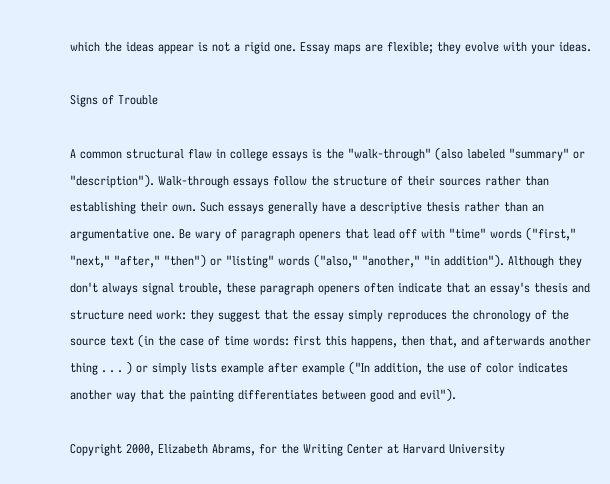which the ideas appear is not a rigid one. Essay maps are flexible; they evolve with your ideas.

Signs of Trouble

A common structural flaw in college essays is the "walk-through" (also labeled "summary" or "description"). Walk-through essays follow the structure of their sources rather than establishing their own. Such essays generally have a descriptive thesis rather than an argumentative one. Be wary of paragraph openers that lead off with "time" words ("first," "next," "after," "then") or "listing" words ("also," "another," "in addition"). Although they don't always signal trouble, these paragraph openers often indicate that an essay's thesis and structure need work: they suggest that the essay simply reproduces the chronology of the source text (in the case of time words: first this happens, then that, and afterwards another thing . . . ) or simply lists example after example ("In addition, the use of color indicates another way that the painting differentiates between good and evil").

Copyright 2000, Elizabeth Abrams, for the Writing Center at Harvard University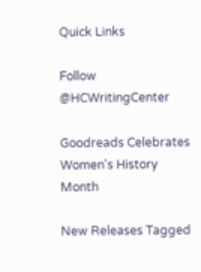Quick Links

Follow @HCWritingCenter

Goodreads Celebrates Women's History Month

New Releases Tagged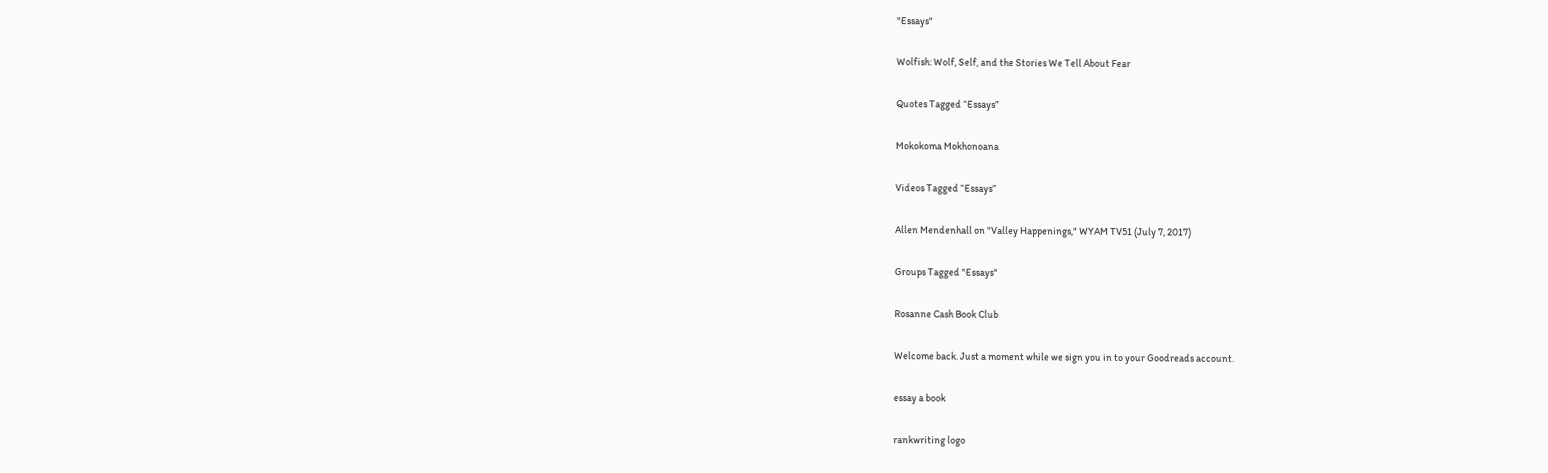"Essays"

Wolfish: Wolf, Self, and the Stories We Tell About Fear

Quotes Tagged “Essays”

Mokokoma Mokhonoana

Videos Tagged “Essays”

Allen Mendenhall on "Valley Happenings," WYAM TV51 (July 7, 2017)

Groups Tagged "Essays"

Rosanne Cash Book Club

Welcome back. Just a moment while we sign you in to your Goodreads account.

essay a book

rankwriting logo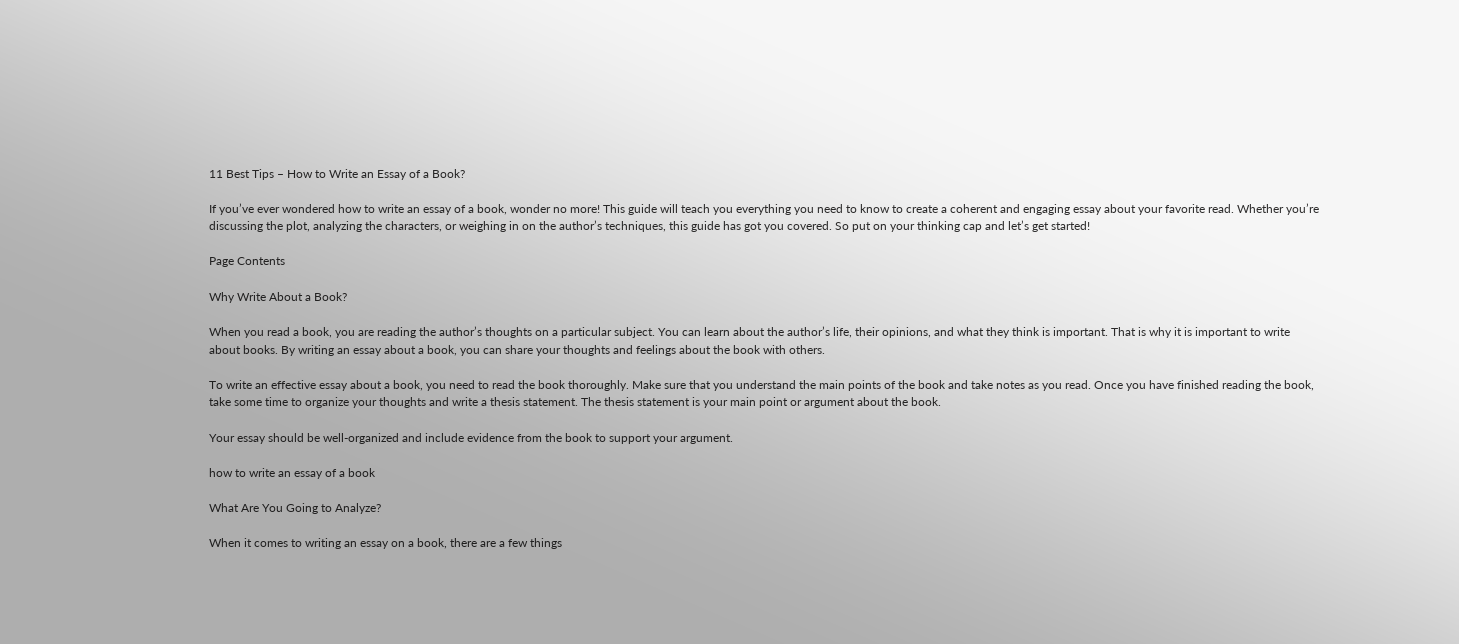11 Best Tips – How to Write an Essay of a Book?

If you’ve ever wondered how to write an essay of a book, wonder no more! This guide will teach you everything you need to know to create a coherent and engaging essay about your favorite read. Whether you’re discussing the plot, analyzing the characters, or weighing in on the author’s techniques, this guide has got you covered. So put on your thinking cap and let’s get started!

Page Contents

Why Write About a Book?

When you read a book, you are reading the author’s thoughts on a particular subject. You can learn about the author’s life, their opinions, and what they think is important. That is why it is important to write about books. By writing an essay about a book, you can share your thoughts and feelings about the book with others.

To write an effective essay about a book, you need to read the book thoroughly. Make sure that you understand the main points of the book and take notes as you read. Once you have finished reading the book, take some time to organize your thoughts and write a thesis statement. The thesis statement is your main point or argument about the book.

Your essay should be well-organized and include evidence from the book to support your argument.

how to write an essay of a book

What Are You Going to Analyze?

When it comes to writing an essay on a book, there are a few things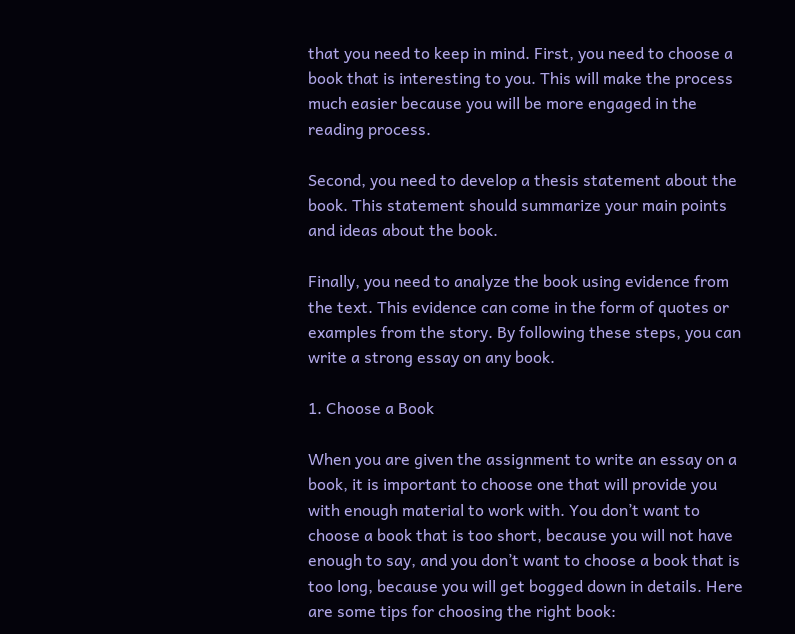that you need to keep in mind. First, you need to choose a book that is interesting to you. This will make the process much easier because you will be more engaged in the reading process.

Second, you need to develop a thesis statement about the book. This statement should summarize your main points and ideas about the book.

Finally, you need to analyze the book using evidence from the text. This evidence can come in the form of quotes or examples from the story. By following these steps, you can write a strong essay on any book.

1. Choose a Book

When you are given the assignment to write an essay on a book, it is important to choose one that will provide you with enough material to work with. You don’t want to choose a book that is too short, because you will not have enough to say, and you don’t want to choose a book that is too long, because you will get bogged down in details. Here are some tips for choosing the right book: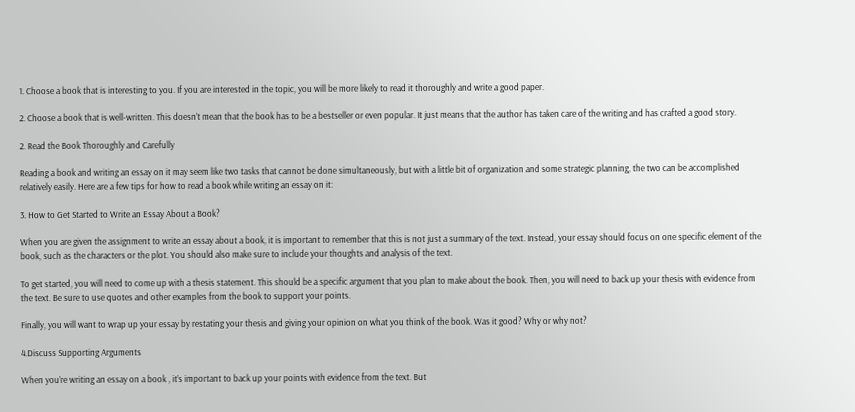1. Choose a book that is interesting to you. If you are interested in the topic, you will be more likely to read it thoroughly and write a good paper.

2. Choose a book that is well-written. This doesn’t mean that the book has to be a bestseller or even popular. It just means that the author has taken care of the writing and has crafted a good story.

2. Read the Book Thoroughly and Carefully

Reading a book and writing an essay on it may seem like two tasks that cannot be done simultaneously, but with a little bit of organization and some strategic planning, the two can be accomplished relatively easily. Here are a few tips for how to read a book while writing an essay on it:

3. How to Get Started to Write an Essay About a Book?

When you are given the assignment to write an essay about a book, it is important to remember that this is not just a summary of the text. Instead, your essay should focus on one specific element of the book, such as the characters or the plot. You should also make sure to include your thoughts and analysis of the text.

To get started, you will need to come up with a thesis statement. This should be a specific argument that you plan to make about the book. Then, you will need to back up your thesis with evidence from the text. Be sure to use quotes and other examples from the book to support your points.

Finally, you will want to wrap up your essay by restating your thesis and giving your opinion on what you think of the book. Was it good? Why or why not?

4.Discuss Supporting Arguments

When you’re writing an essay on a book , it’s important to back up your points with evidence from the text. But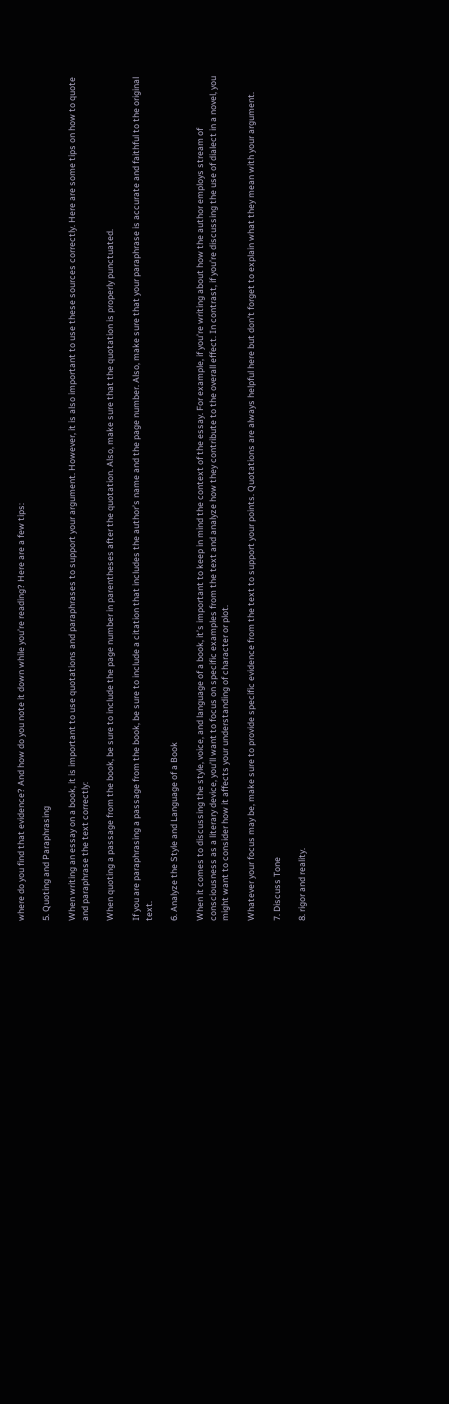where do you find that evidence? And how do you note it down while you’re reading? Here are a few tips:

5. Quoting and Paraphrasing

When writing an essay on a book, it is important to use quotations and paraphrases to support your argument. However, it is also important to use these sources correctly. Here are some tips on how to quote and paraphrase the text correctly:

When quoting a passage from the book, be sure to include the page number in parentheses after the quotation. Also, make sure that the quotation is properly punctuated.

If you are paraphrasing a passage from the book, be sure to include a citation that includes the author’s name and the page number. Also, make sure that your paraphrase is accurate and faithful to the original text.

6. Analyze the Style and Language of a Book

When it comes to discussing the style, voice, and language of a book, it’s important to keep in mind the context of the essay. For example, if you’re writing about how the author employs stream of consciousness as a literary device, you’ll want to focus on specific examples from the text and analyze how they contribute to the overall effect. In contrast, if you’re discussing the use of dialect in a novel, you might want to consider how it affects your understanding of character or plot.

Whatever your focus may be, make sure to provide specific evidence from the text to support your points. Quotations are always helpful here but don’t forget to explain what they mean with your argument.

7. Discuss Tone

8. rigor and reality.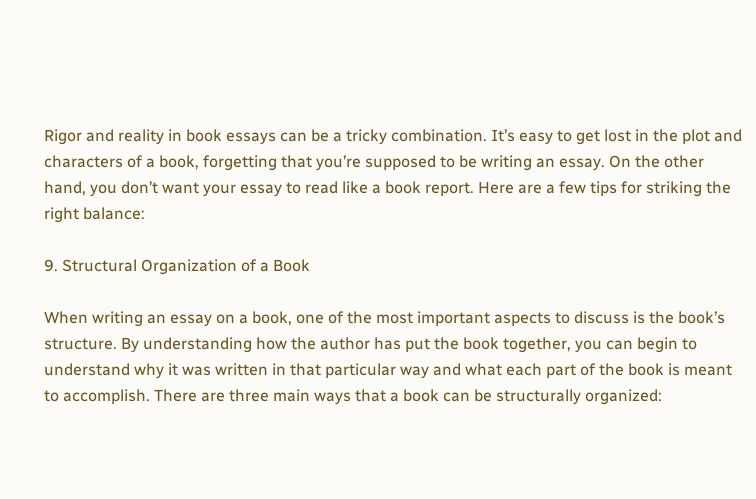Rigor and reality in book essays can be a tricky combination. It’s easy to get lost in the plot and characters of a book, forgetting that you’re supposed to be writing an essay. On the other hand, you don’t want your essay to read like a book report. Here are a few tips for striking the right balance:

9. Structural Organization of a Book

When writing an essay on a book, one of the most important aspects to discuss is the book’s structure. By understanding how the author has put the book together, you can begin to understand why it was written in that particular way and what each part of the book is meant to accomplish. There are three main ways that a book can be structurally organized: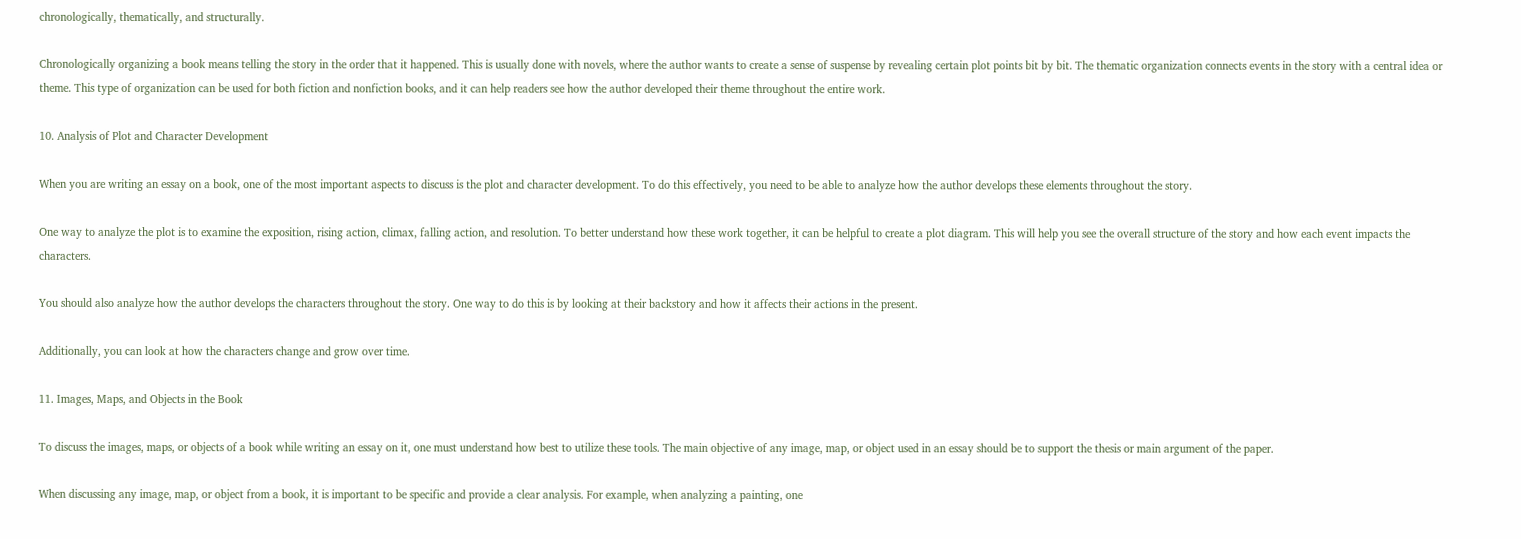chronologically, thematically, and structurally.

Chronologically organizing a book means telling the story in the order that it happened. This is usually done with novels, where the author wants to create a sense of suspense by revealing certain plot points bit by bit. The thematic organization connects events in the story with a central idea or theme. This type of organization can be used for both fiction and nonfiction books, and it can help readers see how the author developed their theme throughout the entire work.

10. Analysis of Plot and Character Development

When you are writing an essay on a book, one of the most important aspects to discuss is the plot and character development. To do this effectively, you need to be able to analyze how the author develops these elements throughout the story.

One way to analyze the plot is to examine the exposition, rising action, climax, falling action, and resolution. To better understand how these work together, it can be helpful to create a plot diagram. This will help you see the overall structure of the story and how each event impacts the characters.

You should also analyze how the author develops the characters throughout the story. One way to do this is by looking at their backstory and how it affects their actions in the present.

Additionally, you can look at how the characters change and grow over time.

11. Images, Maps, and Objects in the Book

To discuss the images, maps, or objects of a book while writing an essay on it, one must understand how best to utilize these tools. The main objective of any image, map, or object used in an essay should be to support the thesis or main argument of the paper.

When discussing any image, map, or object from a book, it is important to be specific and provide a clear analysis. For example, when analyzing a painting, one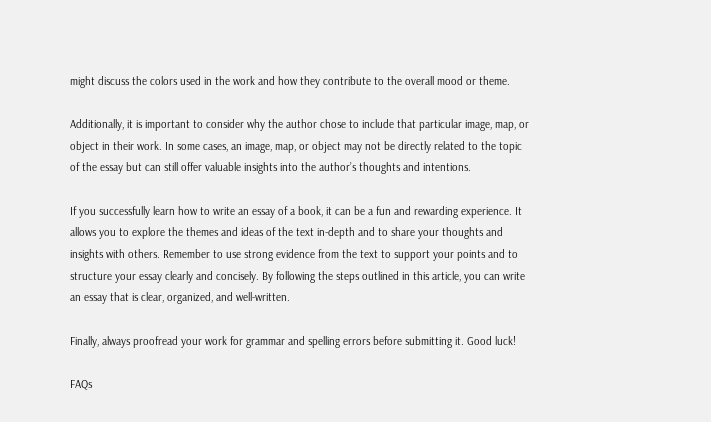might discuss the colors used in the work and how they contribute to the overall mood or theme.

Additionally, it is important to consider why the author chose to include that particular image, map, or object in their work. In some cases, an image, map, or object may not be directly related to the topic of the essay but can still offer valuable insights into the author’s thoughts and intentions.

If you successfully learn how to write an essay of a book, it can be a fun and rewarding experience. It allows you to explore the themes and ideas of the text in-depth and to share your thoughts and insights with others. Remember to use strong evidence from the text to support your points and to structure your essay clearly and concisely. By following the steps outlined in this article, you can write an essay that is clear, organized, and well-written.

Finally, always proofread your work for grammar and spelling errors before submitting it. Good luck!

FAQs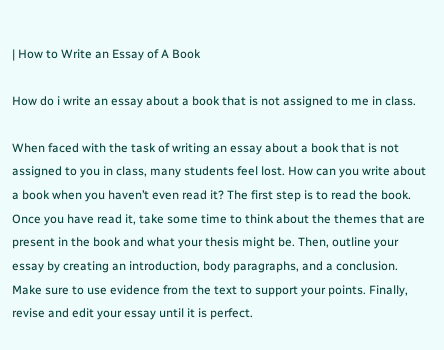| How to Write an Essay of A Book

How do i write an essay about a book that is not assigned to me in class.

When faced with the task of writing an essay about a book that is not assigned to you in class, many students feel lost. How can you write about a book when you haven’t even read it? The first step is to read the book. Once you have read it, take some time to think about the themes that are present in the book and what your thesis might be. Then, outline your essay by creating an introduction, body paragraphs, and a conclusion. Make sure to use evidence from the text to support your points. Finally, revise and edit your essay until it is perfect.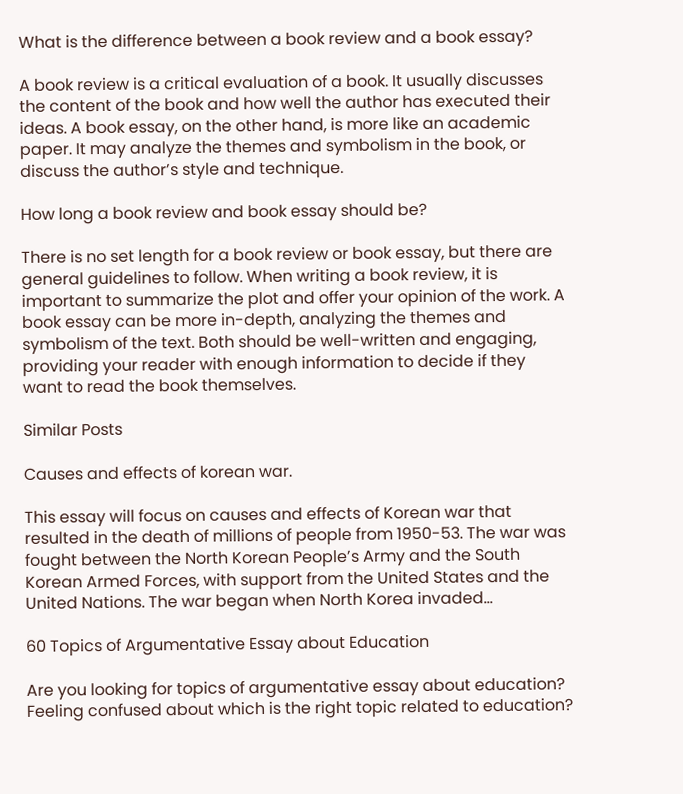What is the difference between a book review and a book essay?

A book review is a critical evaluation of a book. It usually discusses the content of the book and how well the author has executed their ideas. A book essay, on the other hand, is more like an academic paper. It may analyze the themes and symbolism in the book, or discuss the author’s style and technique.

How long a book review and book essay should be?

There is no set length for a book review or book essay, but there are general guidelines to follow. When writing a book review, it is important to summarize the plot and offer your opinion of the work. A book essay can be more in-depth, analyzing the themes and symbolism of the text. Both should be well-written and engaging, providing your reader with enough information to decide if they want to read the book themselves.

Similar Posts

Causes and effects of korean war.

This essay will focus on causes and effects of Korean war that resulted in the death of millions of people from 1950-53. The war was fought between the North Korean People’s Army and the South Korean Armed Forces, with support from the United States and the United Nations. The war began when North Korea invaded…

60 Topics of Argumentative Essay about Education

Are you looking for topics of argumentative essay about education? Feeling confused about which is the right topic related to education?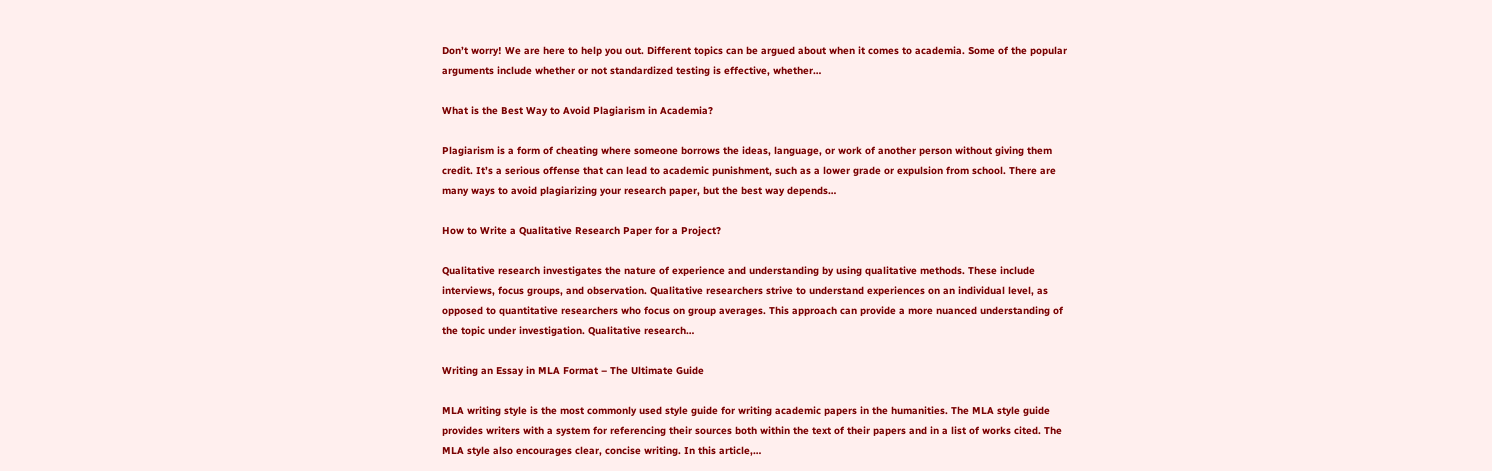Don’t worry! We are here to help you out. Different topics can be argued about when it comes to academia. Some of the popular arguments include whether or not standardized testing is effective, whether…

What is the Best Way to Avoid Plagiarism in Academia?

Plagiarism is a form of cheating where someone borrows the ideas, language, or work of another person without giving them credit. It’s a serious offense that can lead to academic punishment, such as a lower grade or expulsion from school. There are many ways to avoid plagiarizing your research paper, but the best way depends…

How to Write a Qualitative Research Paper for a Project?

Qualitative research investigates the nature of experience and understanding by using qualitative methods. These include interviews, focus groups, and observation. Qualitative researchers strive to understand experiences on an individual level, as opposed to quantitative researchers who focus on group averages. This approach can provide a more nuanced understanding of the topic under investigation. Qualitative research…

Writing an Essay in MLA Format – The Ultimate Guide

MLA writing style is the most commonly used style guide for writing academic papers in the humanities. The MLA style guide provides writers with a system for referencing their sources both within the text of their papers and in a list of works cited. The MLA style also encourages clear, concise writing. In this article,…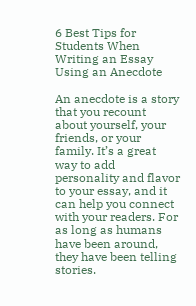6 Best Tips for Students When Writing an Essay Using an Anecdote

An anecdote is a story that you recount about yourself, your friends, or your family. It’s a great way to add personality and flavor to your essay, and it can help you connect with your readers. For as long as humans have been around, they have been telling stories.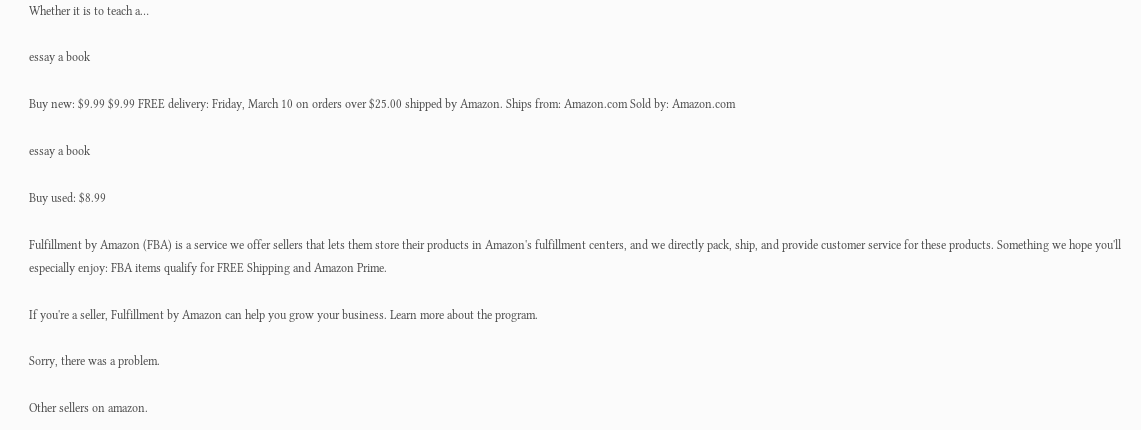Whether it is to teach a…

essay a book

Buy new: $9.99 $9.99 FREE delivery: Friday, March 10 on orders over $25.00 shipped by Amazon. Ships from: Amazon.com Sold by: Amazon.com

essay a book

Buy used: $8.99

Fulfillment by Amazon (FBA) is a service we offer sellers that lets them store their products in Amazon's fulfillment centers, and we directly pack, ship, and provide customer service for these products. Something we hope you'll especially enjoy: FBA items qualify for FREE Shipping and Amazon Prime.

If you're a seller, Fulfillment by Amazon can help you grow your business. Learn more about the program.

Sorry, there was a problem.

Other sellers on amazon.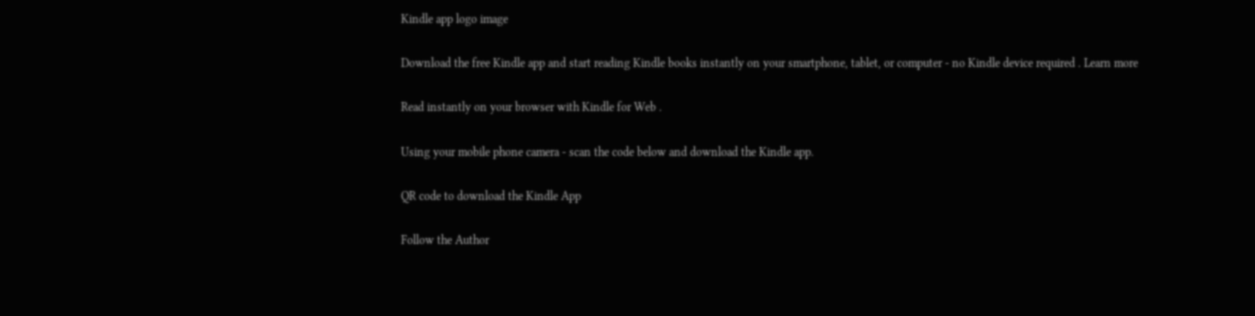Kindle app logo image

Download the free Kindle app and start reading Kindle books instantly on your smartphone, tablet, or computer - no Kindle device required . Learn more

Read instantly on your browser with Kindle for Web .

Using your mobile phone camera - scan the code below and download the Kindle app.

QR code to download the Kindle App

Follow the Author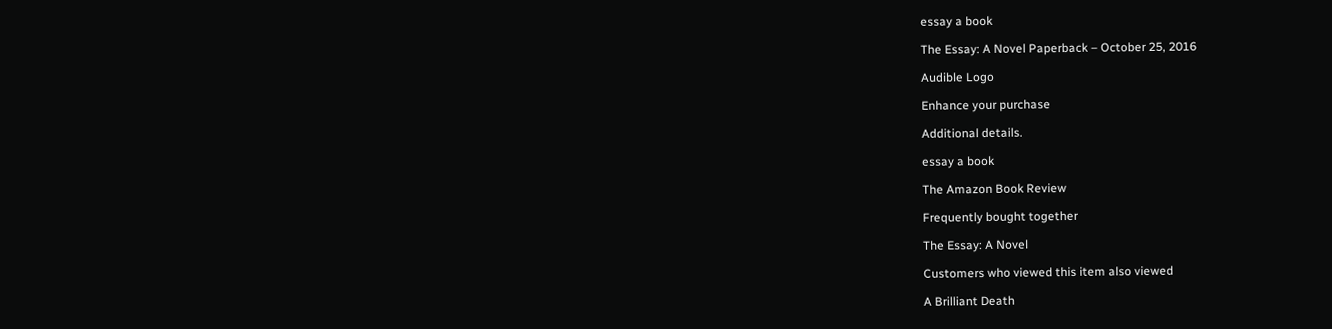essay a book

The Essay: A Novel Paperback – October 25, 2016

Audible Logo

Enhance your purchase

Additional details.

essay a book

The Amazon Book Review

Frequently bought together

The Essay: A Novel

Customers who viewed this item also viewed

A Brilliant Death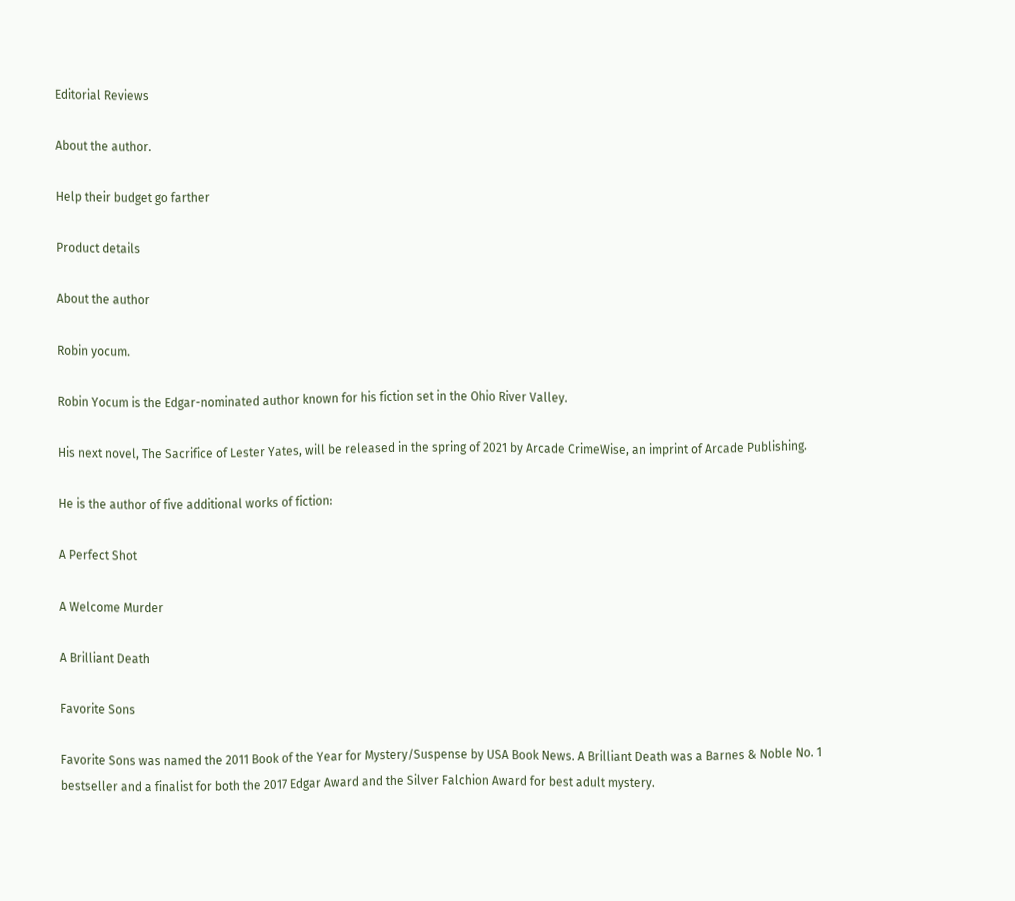Editorial Reviews

About the author.

Help their budget go farther

Product details

About the author

Robin yocum.

Robin Yocum is the Edgar-nominated author known for his fiction set in the Ohio River Valley.

His next novel, The Sacrifice of Lester Yates, will be released in the spring of 2021 by Arcade CrimeWise, an imprint of Arcade Publishing.

He is the author of five additional works of fiction:

A Perfect Shot

A Welcome Murder

A Brilliant Death

Favorite Sons

Favorite Sons was named the 2011 Book of the Year for Mystery/Suspense by USA Book News. A Brilliant Death was a Barnes & Noble No. 1 bestseller and a finalist for both the 2017 Edgar Award and the Silver Falchion Award for best adult mystery.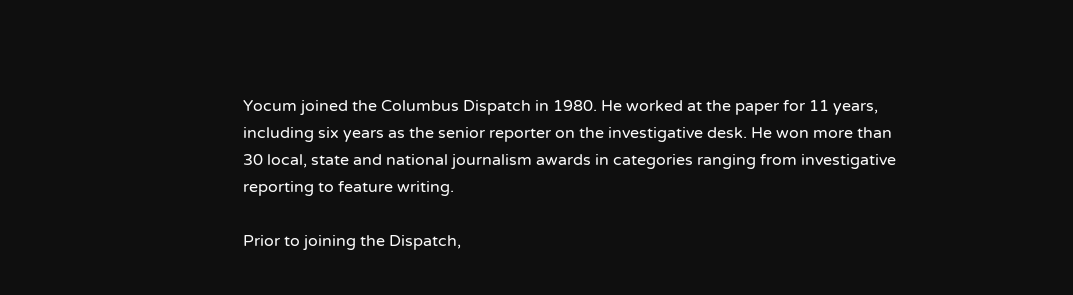Yocum joined the Columbus Dispatch in 1980. He worked at the paper for 11 years, including six years as the senior reporter on the investigative desk. He won more than 30 local, state and national journalism awards in categories ranging from investigative reporting to feature writing.

Prior to joining the Dispatch,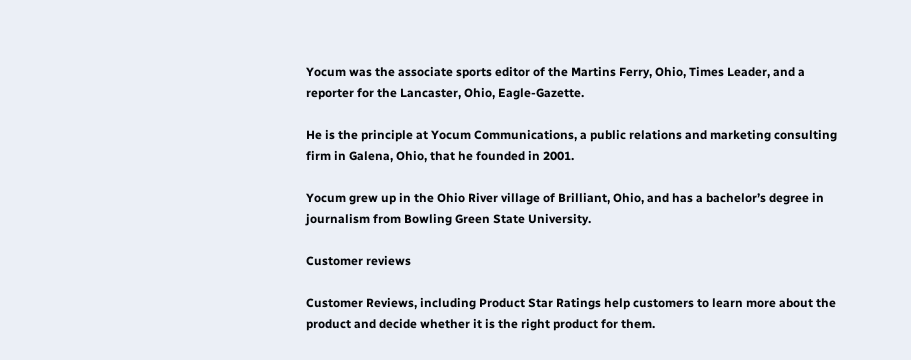Yocum was the associate sports editor of the Martins Ferry, Ohio, Times Leader, and a reporter for the Lancaster, Ohio, Eagle-Gazette.

He is the principle at Yocum Communications, a public relations and marketing consulting firm in Galena, Ohio, that he founded in 2001.

Yocum grew up in the Ohio River village of Brilliant, Ohio, and has a bachelor’s degree in journalism from Bowling Green State University.

Customer reviews

Customer Reviews, including Product Star Ratings help customers to learn more about the product and decide whether it is the right product for them.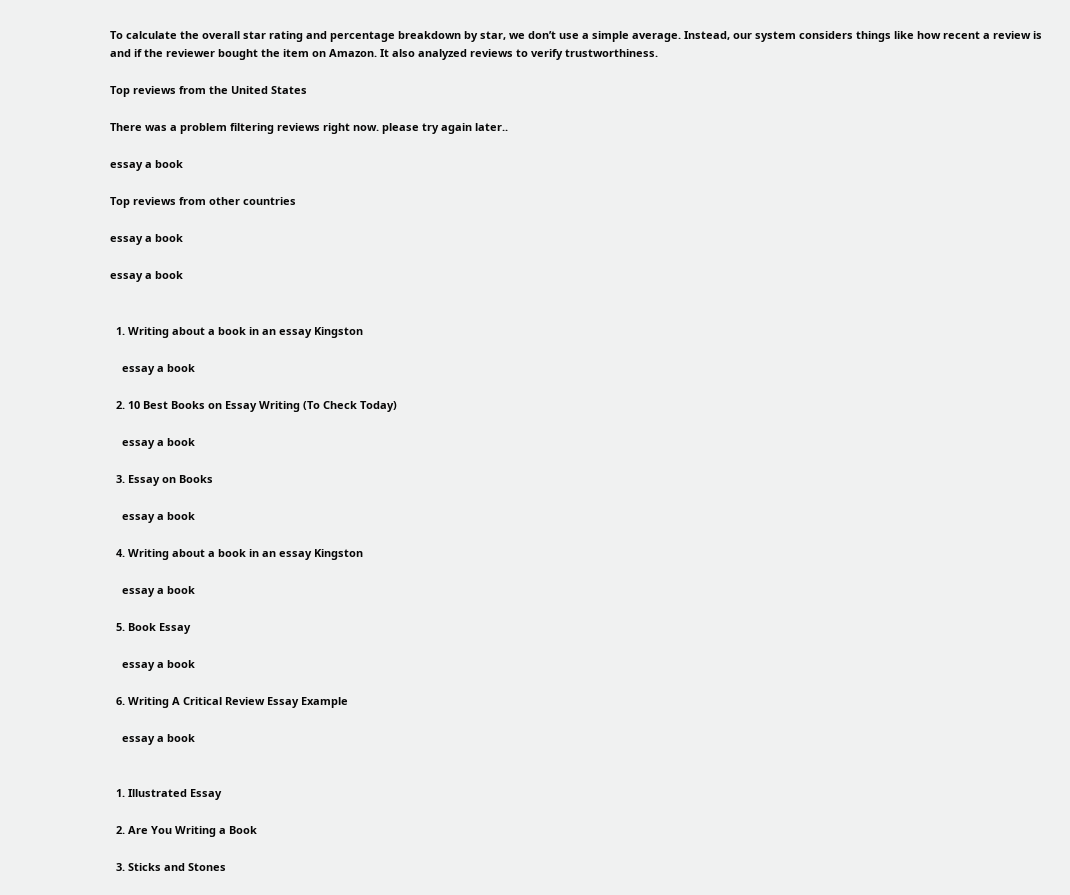To calculate the overall star rating and percentage breakdown by star, we don’t use a simple average. Instead, our system considers things like how recent a review is and if the reviewer bought the item on Amazon. It also analyzed reviews to verify trustworthiness.

Top reviews from the United States

There was a problem filtering reviews right now. please try again later..

essay a book

Top reviews from other countries

essay a book

essay a book


  1. Writing about a book in an essay Kingston

    essay a book

  2. 10 Best Books on Essay Writing (To Check Today)

    essay a book

  3. Essay on Books

    essay a book

  4. Writing about a book in an essay Kingston

    essay a book

  5. Book Essay

    essay a book

  6. Writing A Critical Review Essay Example

    essay a book


  1. Illustrated Essay

  2. Are You Writing a Book

  3. Sticks and Stones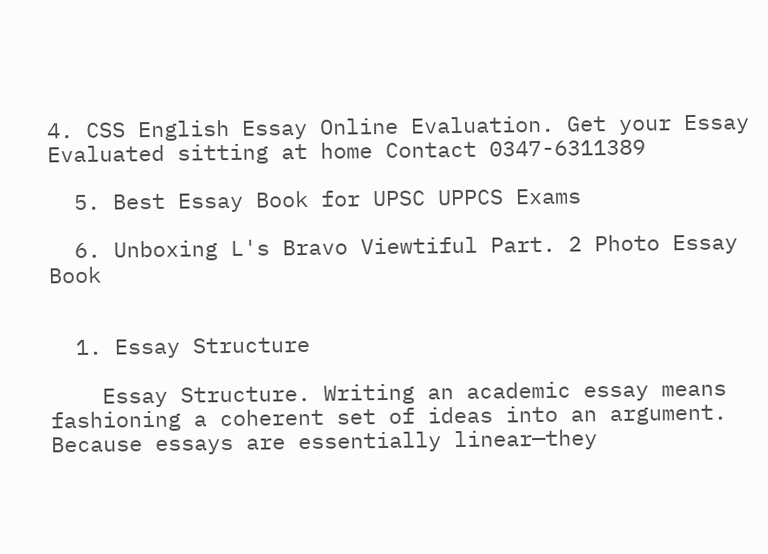4. CSS English Essay Online Evaluation. Get your Essay Evaluated sitting at home Contact 0347-6311389

  5. Best Essay Book for UPSC UPPCS Exams

  6. Unboxing L's Bravo Viewtiful Part. 2 Photo Essay Book


  1. Essay Structure

    Essay Structure. Writing an academic essay means fashioning a coherent set of ideas into an argument. Because essays are essentially linear—they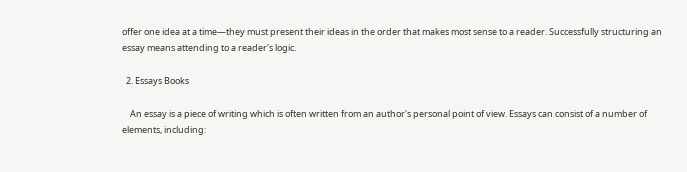offer one idea at a time—they must present their ideas in the order that makes most sense to a reader. Successfully structuring an essay means attending to a reader's logic.

  2. Essays Books

    An essay is a piece of writing which is often written from an author's personal point of view. Essays can consist of a number of elements, including: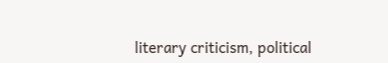literary criticism, political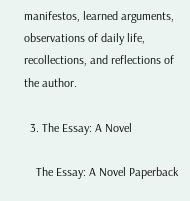manifestos, learned arguments, observations of daily life, recollections, and reflections of the author.

  3. The Essay: A Novel

    The Essay: A Novel Paperback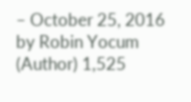– October 25, 2016 by Robin Yocum (Author) 1,525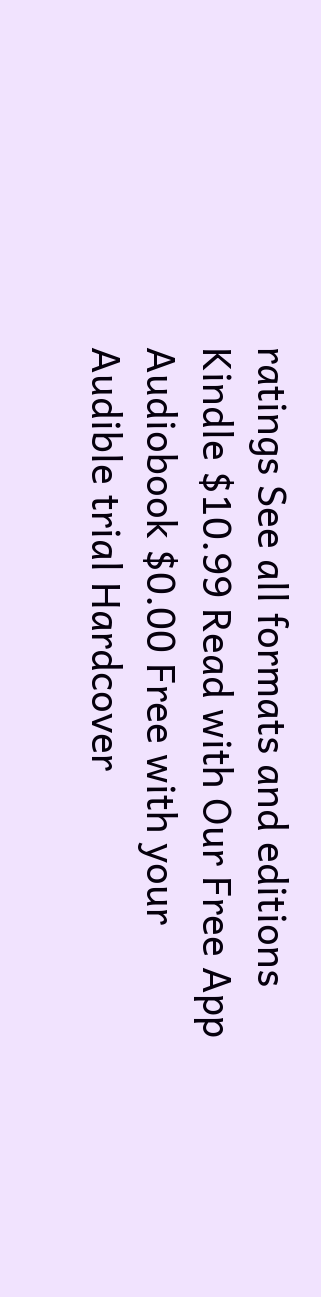ratings See all formats and editions Kindle $10.99 Read with Our Free App Audiobook $0.00 Free with your Audible trial Hardcover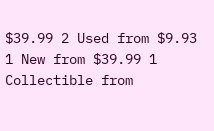$39.99 2 Used from $9.93 1 New from $39.99 1 Collectible from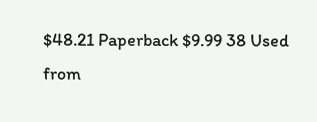$48.21 Paperback $9.99 38 Used from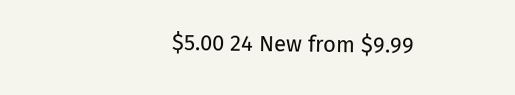$5.00 24 New from $9.99